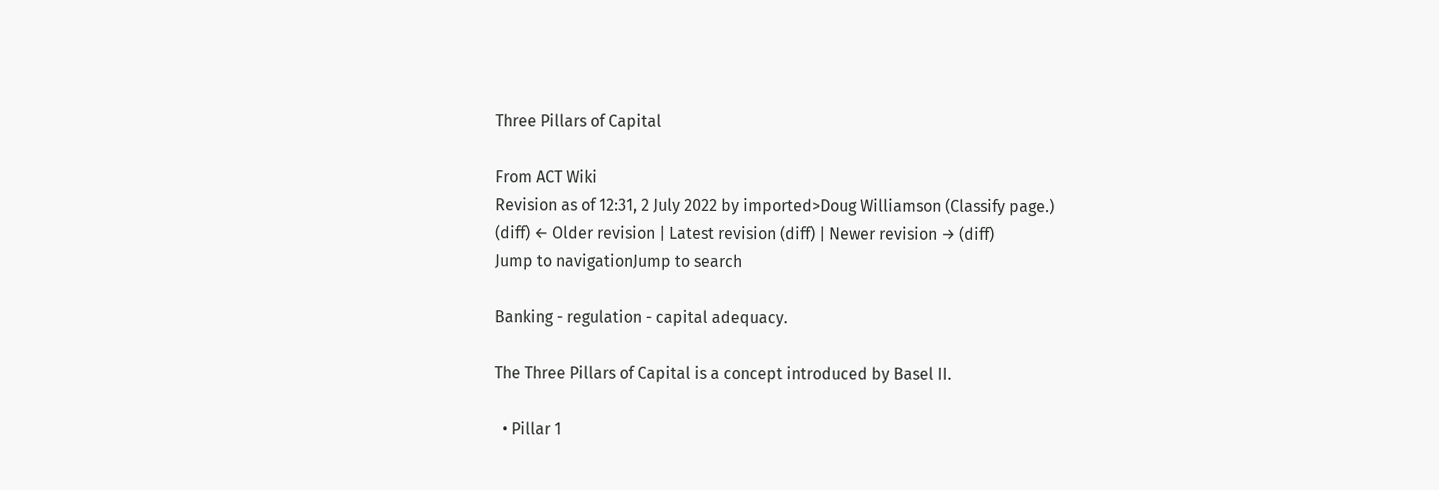Three Pillars of Capital

From ACT Wiki
Revision as of 12:31, 2 July 2022 by imported>Doug Williamson (Classify page.)
(diff) ← Older revision | Latest revision (diff) | Newer revision → (diff)
Jump to navigationJump to search

Banking - regulation - capital adequacy.

The Three Pillars of Capital is a concept introduced by Basel II.

  • Pillar 1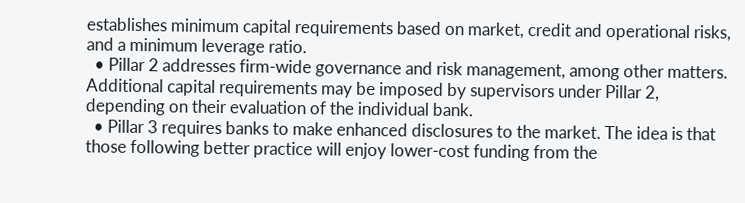establishes minimum capital requirements based on market, credit and operational risks, and a minimum leverage ratio.
  • Pillar 2 addresses firm-wide governance and risk management, among other matters. Additional capital requirements may be imposed by supervisors under Pillar 2, depending on their evaluation of the individual bank.
  • Pillar 3 requires banks to make enhanced disclosures to the market. The idea is that those following better practice will enjoy lower-cost funding from the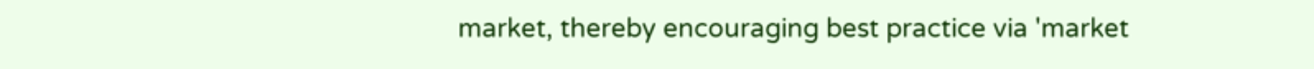market, thereby encouraging best practice via 'market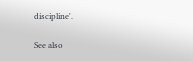discipline'.

See also